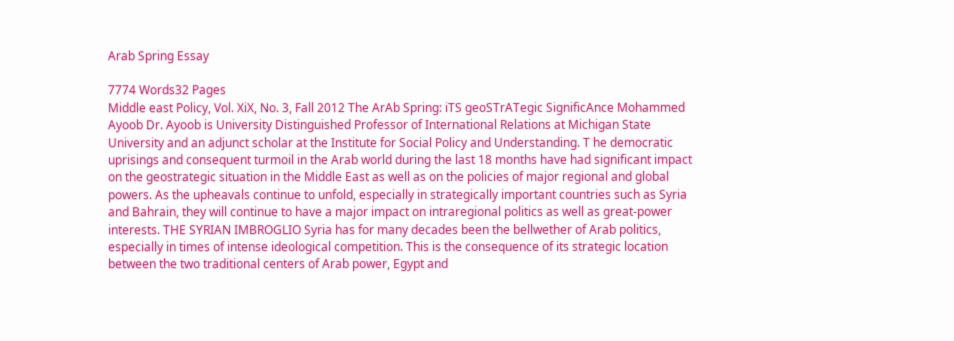Arab Spring Essay

7774 Words32 Pages
Middle east Policy, Vol. XiX, No. 3, Fall 2012 The ArAb Spring: iTS geoSTrATegic SignificAnce Mohammed Ayoob Dr. Ayoob is University Distinguished Professor of International Relations at Michigan State University and an adjunct scholar at the Institute for Social Policy and Understanding. T he democratic uprisings and consequent turmoil in the Arab world during the last 18 months have had significant impact on the geostrategic situation in the Middle East as well as on the policies of major regional and global powers. As the upheavals continue to unfold, especially in strategically important countries such as Syria and Bahrain, they will continue to have a major impact on intraregional politics as well as great-power interests. THE SYRIAN IMBROGLIO Syria has for many decades been the bellwether of Arab politics, especially in times of intense ideological competition. This is the consequence of its strategic location between the two traditional centers of Arab power, Egypt and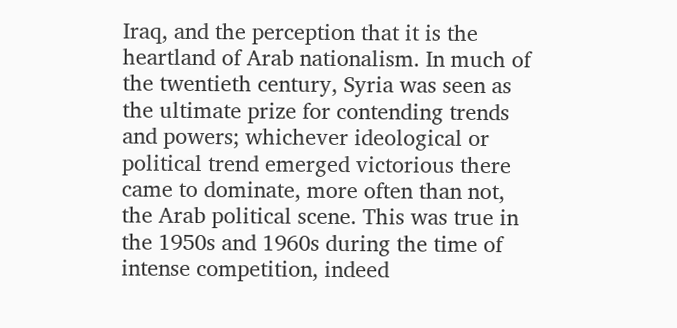Iraq, and the perception that it is the heartland of Arab nationalism. In much of the twentieth century, Syria was seen as the ultimate prize for contending trends and powers; whichever ideological or political trend emerged victorious there came to dominate, more often than not, the Arab political scene. This was true in the 1950s and 1960s during the time of intense competition, indeed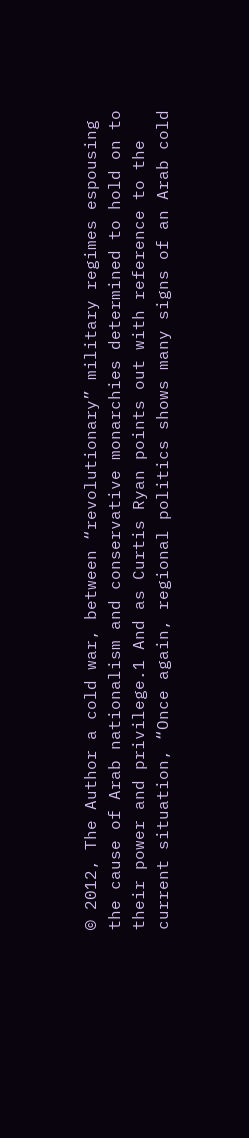© 2012, The Author a cold war, between “revolutionary” military regimes espousing the cause of Arab nationalism and conservative monarchies determined to hold on to their power and privilege.1 And as Curtis Ryan points out with reference to the current situation, “Once again, regional politics shows many signs of an Arab cold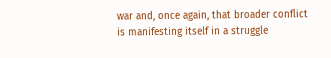war and, once again, that broader conflict is manifesting itself in a struggle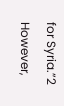for Syria.”2 However,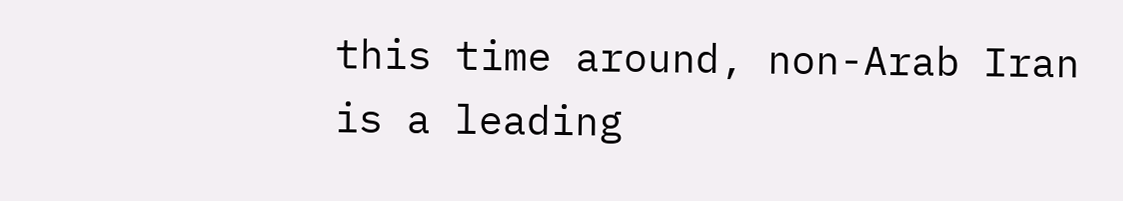this time around, non-Arab Iran is a leading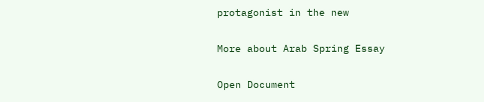protagonist in the new

More about Arab Spring Essay

Open Document